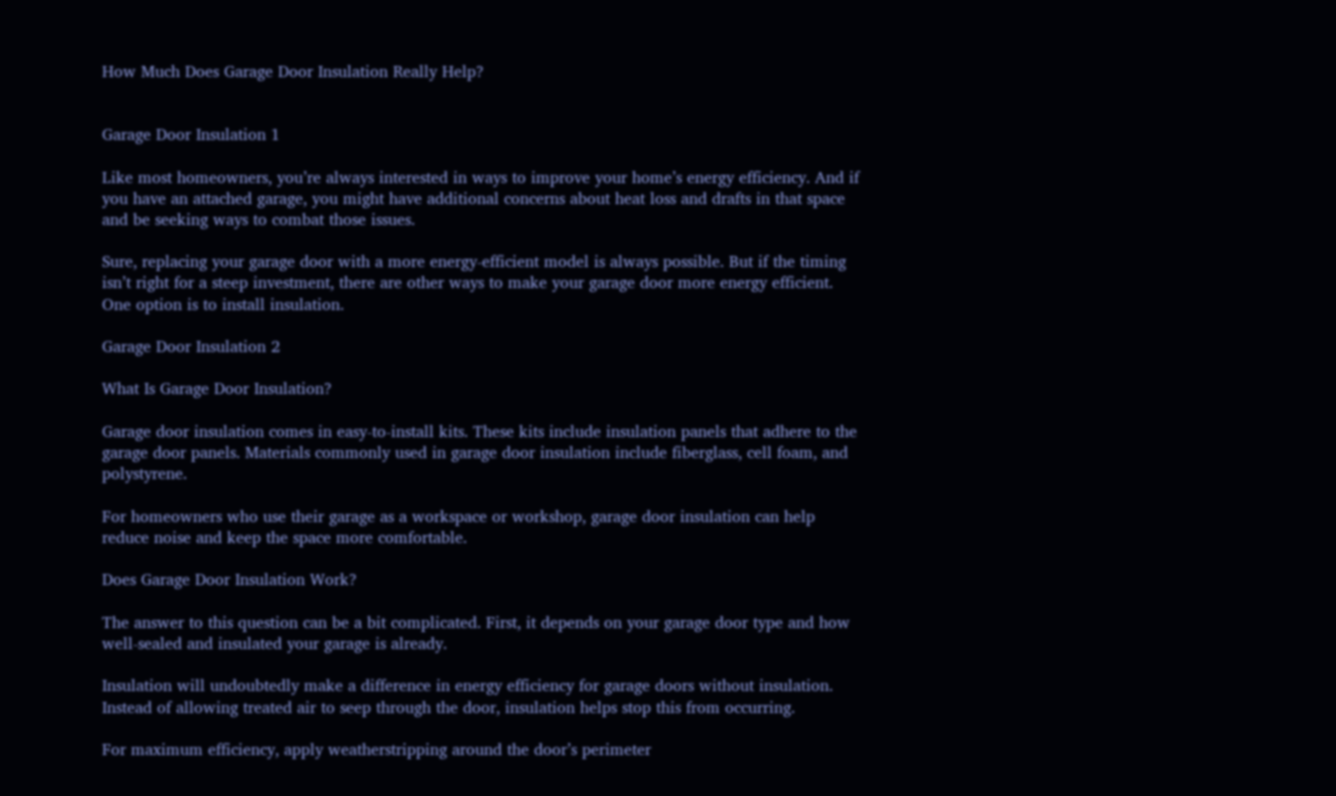How Much Does Garage Door Insulation Really Help?


Garage Door Insulation 1

Like most homeowners, you’re always interested in ways to improve your home’s energy efficiency. And if you have an attached garage, you might have additional concerns about heat loss and drafts in that space and be seeking ways to combat those issues.

Sure, replacing your garage door with a more energy-efficient model is always possible. But if the timing isn’t right for a steep investment, there are other ways to make your garage door more energy efficient. One option is to install insulation.

Garage Door Insulation 2

What Is Garage Door Insulation?

Garage door insulation comes in easy-to-install kits. These kits include insulation panels that adhere to the garage door panels. Materials commonly used in garage door insulation include fiberglass, cell foam, and polystyrene.

For homeowners who use their garage as a workspace or workshop, garage door insulation can help reduce noise and keep the space more comfortable.

Does Garage Door Insulation Work?

The answer to this question can be a bit complicated. First, it depends on your garage door type and how well-sealed and insulated your garage is already.

Insulation will undoubtedly make a difference in energy efficiency for garage doors without insulation. Instead of allowing treated air to seep through the door, insulation helps stop this from occurring.

For maximum efficiency, apply weatherstripping around the door’s perimeter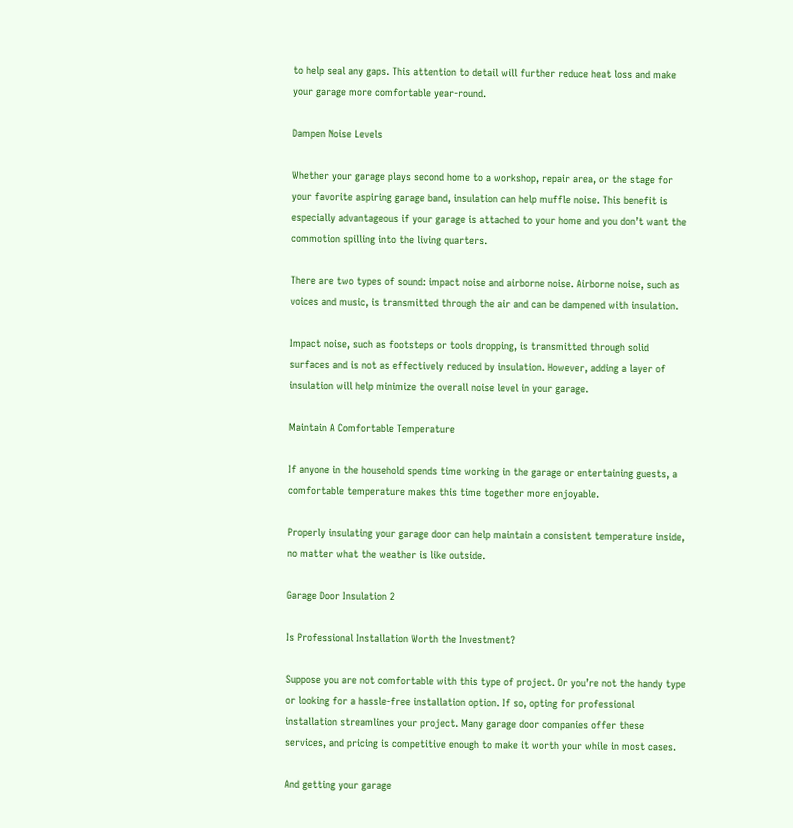to help seal any gaps. This attention to detail will further reduce heat loss and make your garage more comfortable year-round.

Dampen Noise Levels

Whether your garage plays second home to a workshop, repair area, or the stage for your favorite aspiring garage band, insulation can help muffle noise. This benefit is especially advantageous if your garage is attached to your home and you don’t want the commotion spilling into the living quarters.

There are two types of sound: impact noise and airborne noise. Airborne noise, such as voices and music, is transmitted through the air and can be dampened with insulation.

Impact noise, such as footsteps or tools dropping, is transmitted through solid surfaces and is not as effectively reduced by insulation. However, adding a layer of insulation will help minimize the overall noise level in your garage.

Maintain A Comfortable Temperature

If anyone in the household spends time working in the garage or entertaining guests, a comfortable temperature makes this time together more enjoyable.

Properly insulating your garage door can help maintain a consistent temperature inside, no matter what the weather is like outside.

Garage Door Insulation 2

Is Professional Installation Worth the Investment?

Suppose you are not comfortable with this type of project. Or you’re not the handy type or looking for a hassle-free installation option. If so, opting for professional installation streamlines your project. Many garage door companies offer these services, and pricing is competitive enough to make it worth your while in most cases.

And getting your garage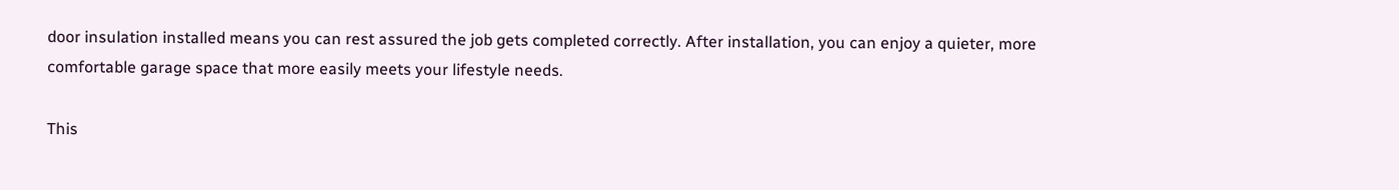door insulation installed means you can rest assured the job gets completed correctly. After installation, you can enjoy a quieter, more comfortable garage space that more easily meets your lifestyle needs.

This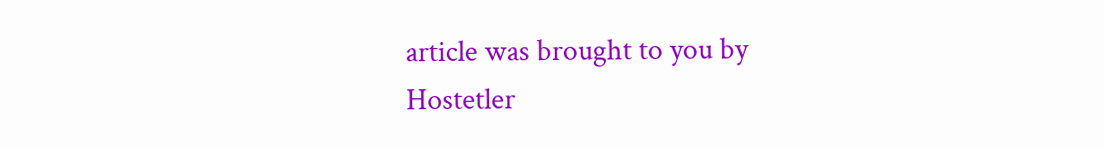article was brought to you by Hostetler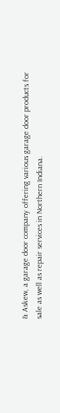& Askew, a garage door company offering various garage door products for sale as well as repair services in Northern Indiana.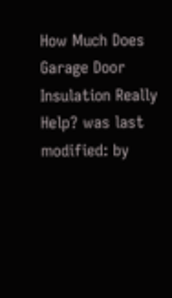How Much Does Garage Door Insulation Really Help? was last modified: by